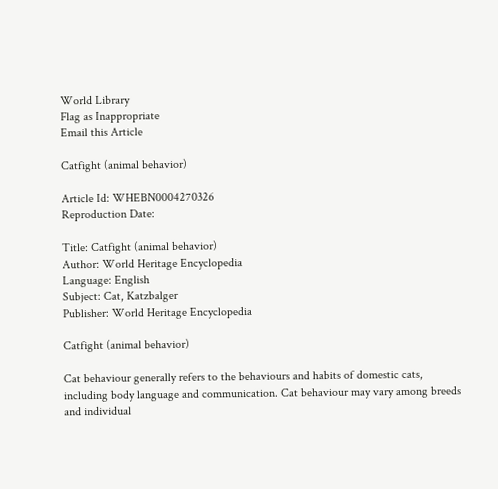World Library
Flag as Inappropriate
Email this Article

Catfight (animal behavior)

Article Id: WHEBN0004270326
Reproduction Date:

Title: Catfight (animal behavior)
Author: World Heritage Encyclopedia
Language: English
Subject: Cat, Katzbalger
Publisher: World Heritage Encyclopedia

Catfight (animal behavior)

Cat behaviour generally refers to the behaviours and habits of domestic cats, including body language and communication. Cat behaviour may vary among breeds and individual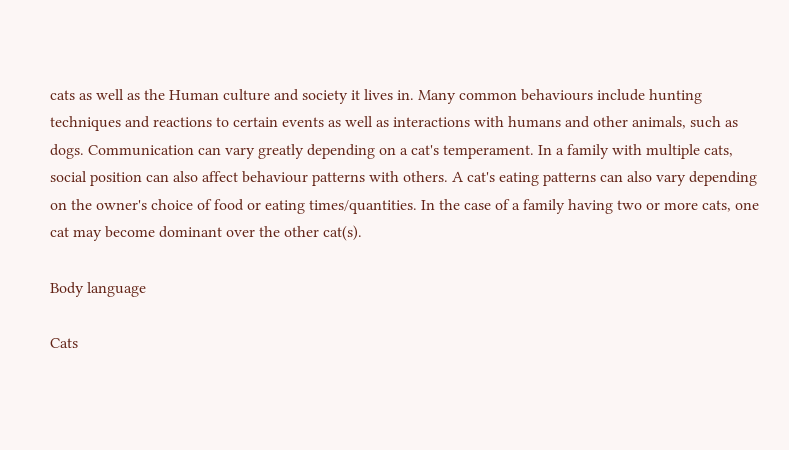cats as well as the Human culture and society it lives in. Many common behaviours include hunting techniques and reactions to certain events as well as interactions with humans and other animals, such as dogs. Communication can vary greatly depending on a cat's temperament. In a family with multiple cats, social position can also affect behaviour patterns with others. A cat's eating patterns can also vary depending on the owner's choice of food or eating times/quantities. In the case of a family having two or more cats, one cat may become dominant over the other cat(s).

Body language

Cats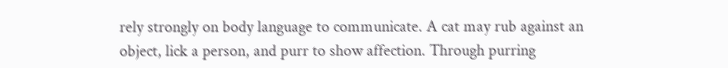rely strongly on body language to communicate. A cat may rub against an object, lick a person, and purr to show affection. Through purring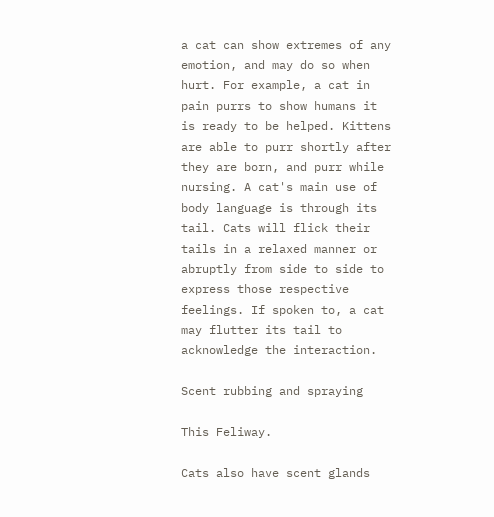a cat can show extremes of any emotion, and may do so when hurt. For example, a cat in pain purrs to show humans it is ready to be helped. Kittens are able to purr shortly after they are born, and purr while nursing. A cat's main use of body language is through its tail. Cats will flick their tails in a relaxed manner or abruptly from side to side to express those respective feelings. If spoken to, a cat may flutter its tail to acknowledge the interaction.

Scent rubbing and spraying

This Feliway.

Cats also have scent glands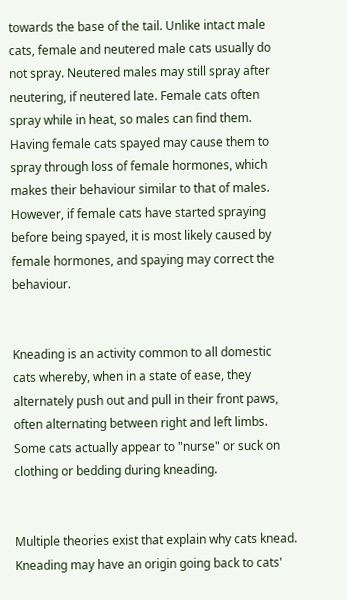towards the base of the tail. Unlike intact male cats, female and neutered male cats usually do not spray. Neutered males may still spray after neutering, if neutered late. Female cats often spray while in heat, so males can find them. Having female cats spayed may cause them to spray through loss of female hormones, which makes their behaviour similar to that of males. However, if female cats have started spraying before being spayed, it is most likely caused by female hormones, and spaying may correct the behaviour.


Kneading is an activity common to all domestic cats whereby, when in a state of ease, they alternately push out and pull in their front paws, often alternating between right and left limbs. Some cats actually appear to "nurse" or suck on clothing or bedding during kneading.


Multiple theories exist that explain why cats knead. Kneading may have an origin going back to cats'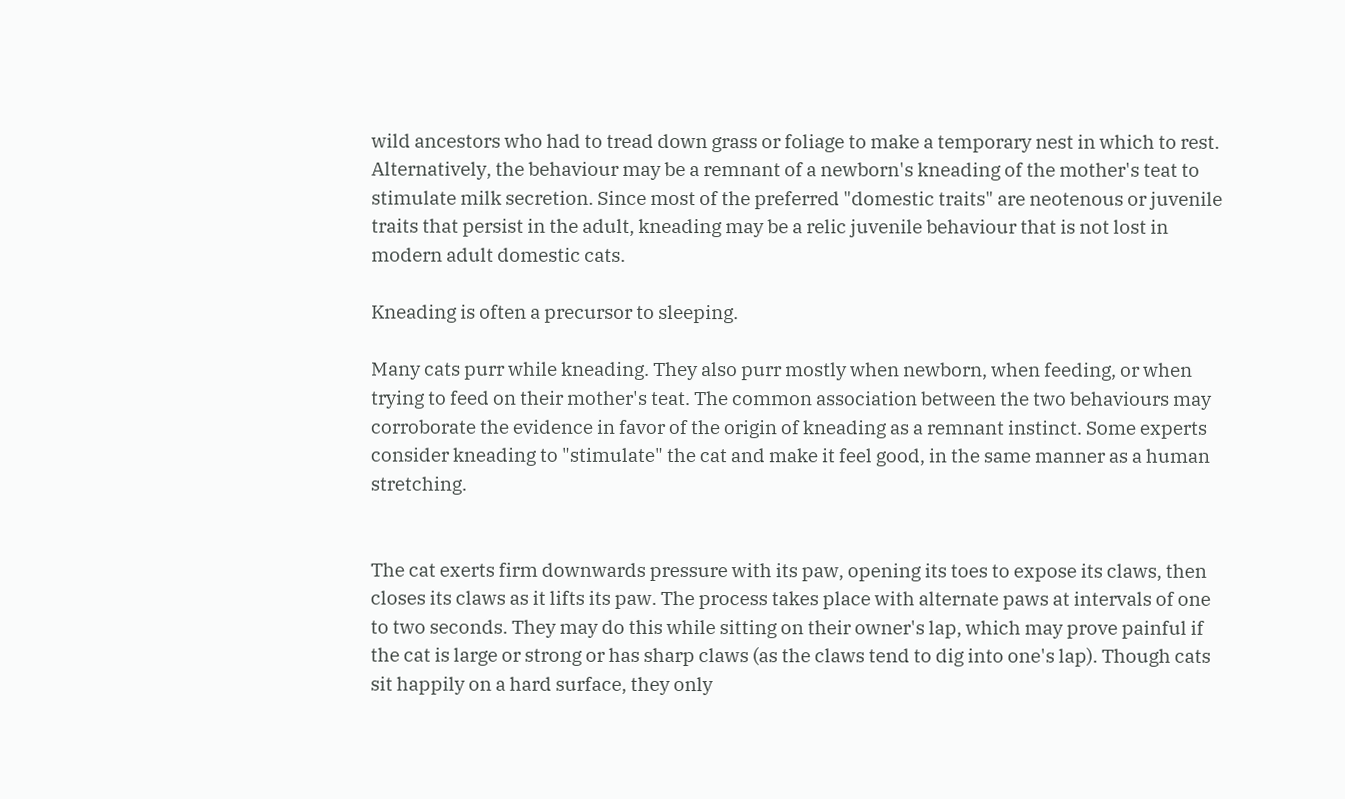wild ancestors who had to tread down grass or foliage to make a temporary nest in which to rest. Alternatively, the behaviour may be a remnant of a newborn's kneading of the mother's teat to stimulate milk secretion. Since most of the preferred "domestic traits" are neotenous or juvenile traits that persist in the adult, kneading may be a relic juvenile behaviour that is not lost in modern adult domestic cats.

Kneading is often a precursor to sleeping.

Many cats purr while kneading. They also purr mostly when newborn, when feeding, or when trying to feed on their mother's teat. The common association between the two behaviours may corroborate the evidence in favor of the origin of kneading as a remnant instinct. Some experts consider kneading to "stimulate" the cat and make it feel good, in the same manner as a human stretching.


The cat exerts firm downwards pressure with its paw, opening its toes to expose its claws, then closes its claws as it lifts its paw. The process takes place with alternate paws at intervals of one to two seconds. They may do this while sitting on their owner's lap, which may prove painful if the cat is large or strong or has sharp claws (as the claws tend to dig into one's lap). Though cats sit happily on a hard surface, they only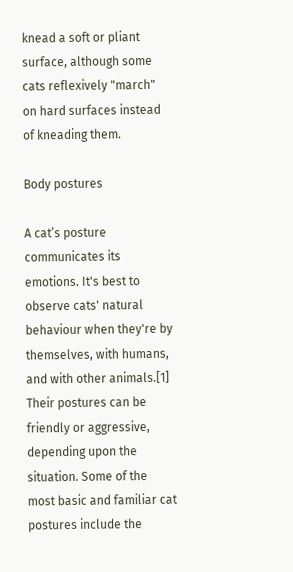knead a soft or pliant surface, although some cats reflexively "march" on hard surfaces instead of kneading them.

Body postures

A cat’s posture communicates its emotions. It's best to observe cats' natural behaviour when they're by themselves, with humans, and with other animals.[1] Their postures can be friendly or aggressive, depending upon the situation. Some of the most basic and familiar cat postures include the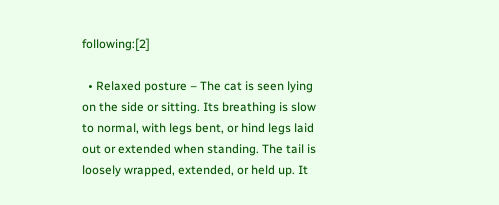following:[2]

  • Relaxed posture – The cat is seen lying on the side or sitting. Its breathing is slow to normal, with legs bent, or hind legs laid out or extended when standing. The tail is loosely wrapped, extended, or held up. It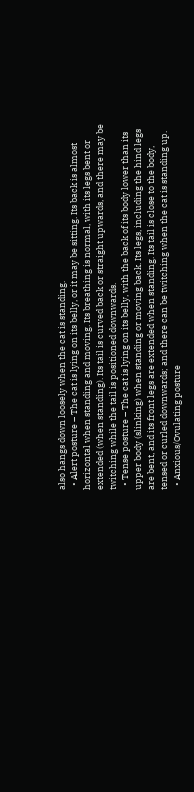also hangs down loosely when the cat is standing.
  • Alert posture – The cat is lying on its belly, or it may be sitting. Its back is almost horizontal when standing and moving. Its breathing is normal, with its legs bent or extended (when standing). Its tail is curved back or straight upwards, and there may be twitching while the tail is positioned downwards.
  • Tense posture – The cat is lying on its belly, with the back of its body lower than its upper body (slinking) when standing or moving back. Its legs, including the hind legs are bent, and its front legs are extended when standing. Its tail is close to the body, tensed or curled downwards; and there can be twitching when the cat is standing up.
  • Anxious/Ovulating posture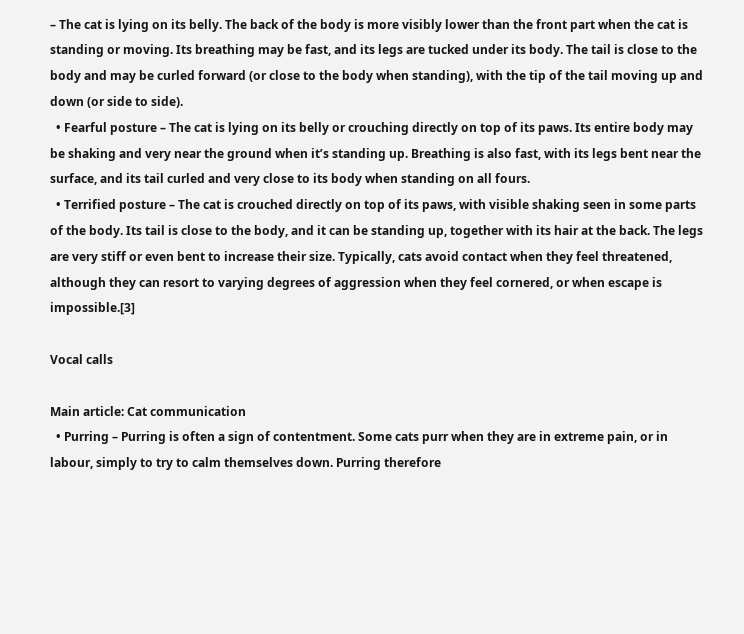– The cat is lying on its belly. The back of the body is more visibly lower than the front part when the cat is standing or moving. Its breathing may be fast, and its legs are tucked under its body. The tail is close to the body and may be curled forward (or close to the body when standing), with the tip of the tail moving up and down (or side to side).
  • Fearful posture – The cat is lying on its belly or crouching directly on top of its paws. Its entire body may be shaking and very near the ground when it’s standing up. Breathing is also fast, with its legs bent near the surface, and its tail curled and very close to its body when standing on all fours.
  • Terrified posture – The cat is crouched directly on top of its paws, with visible shaking seen in some parts of the body. Its tail is close to the body, and it can be standing up, together with its hair at the back. The legs are very stiff or even bent to increase their size. Typically, cats avoid contact when they feel threatened, although they can resort to varying degrees of aggression when they feel cornered, or when escape is impossible.[3]

Vocal calls

Main article: Cat communication
  • Purring – Purring is often a sign of contentment. Some cats purr when they are in extreme pain, or in labour, simply to try to calm themselves down. Purring therefore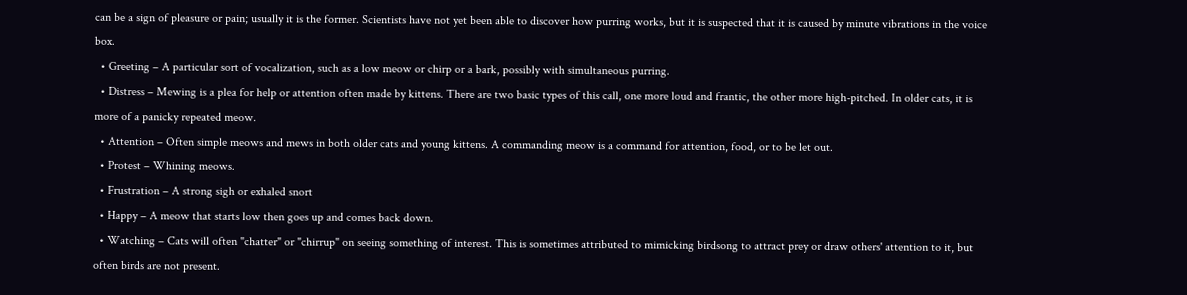can be a sign of pleasure or pain; usually it is the former. Scientists have not yet been able to discover how purring works, but it is suspected that it is caused by minute vibrations in the voice box.
  • Greeting – A particular sort of vocalization, such as a low meow or chirp or a bark, possibly with simultaneous purring.
  • Distress – Mewing is a plea for help or attention often made by kittens. There are two basic types of this call, one more loud and frantic, the other more high-pitched. In older cats, it is more of a panicky repeated meow.
  • Attention – Often simple meows and mews in both older cats and young kittens. A commanding meow is a command for attention, food, or to be let out.
  • Protest – Whining meows.
  • Frustration – A strong sigh or exhaled snort
  • Happy – A meow that starts low then goes up and comes back down.
  • Watching – Cats will often "chatter" or "chirrup" on seeing something of interest. This is sometimes attributed to mimicking birdsong to attract prey or draw others' attention to it, but often birds are not present.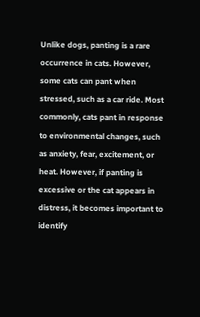Unlike dogs, panting is a rare occurrence in cats. However, some cats can pant when stressed, such as a car ride. Most commonly, cats pant in response to environmental changes, such as anxiety, fear, excitement, or heat. However, if panting is excessive or the cat appears in distress, it becomes important to identify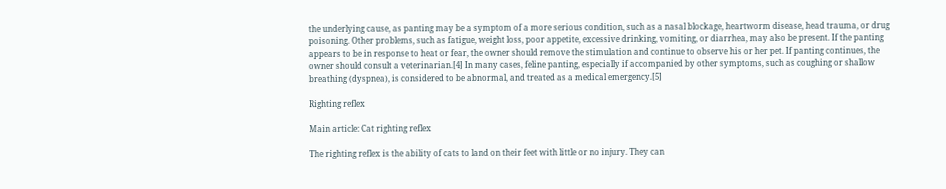the underlying cause, as panting may be a symptom of a more serious condition, such as a nasal blockage, heartworm disease, head trauma, or drug poisoning. Other problems, such as fatigue, weight loss, poor appetite, excessive drinking, vomiting, or diarrhea, may also be present. If the panting appears to be in response to heat or fear, the owner should remove the stimulation and continue to observe his or her pet. If panting continues, the owner should consult a veterinarian.[4] In many cases, feline panting, especially if accompanied by other symptoms, such as coughing or shallow breathing (dyspnea), is considered to be abnormal, and treated as a medical emergency.[5]

Righting reflex

Main article: Cat righting reflex

The righting reflex is the ability of cats to land on their feet with little or no injury. They can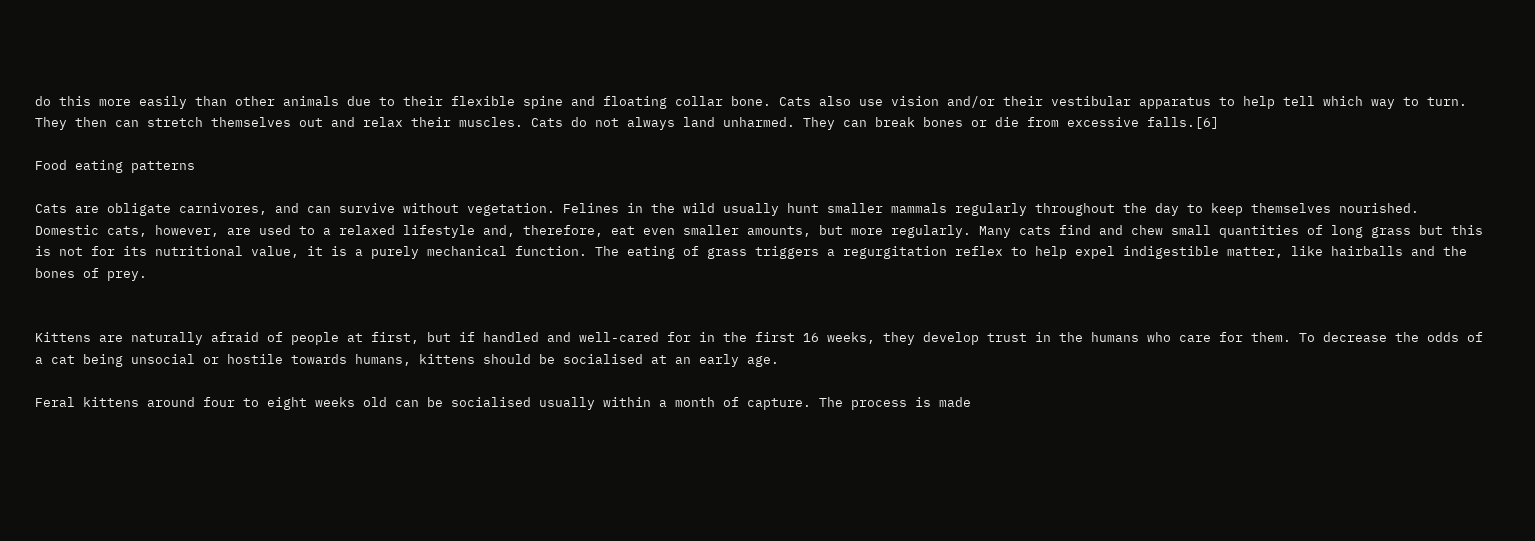do this more easily than other animals due to their flexible spine and floating collar bone. Cats also use vision and/or their vestibular apparatus to help tell which way to turn. They then can stretch themselves out and relax their muscles. Cats do not always land unharmed. They can break bones or die from excessive falls.[6]

Food eating patterns

Cats are obligate carnivores, and can survive without vegetation. Felines in the wild usually hunt smaller mammals regularly throughout the day to keep themselves nourished. Domestic cats, however, are used to a relaxed lifestyle and, therefore, eat even smaller amounts, but more regularly. Many cats find and chew small quantities of long grass but this is not for its nutritional value, it is a purely mechanical function. The eating of grass triggers a regurgitation reflex to help expel indigestible matter, like hairballs and the bones of prey.


Kittens are naturally afraid of people at first, but if handled and well-cared for in the first 16 weeks, they develop trust in the humans who care for them. To decrease the odds of a cat being unsocial or hostile towards humans, kittens should be socialised at an early age.

Feral kittens around four to eight weeks old can be socialised usually within a month of capture. The process is made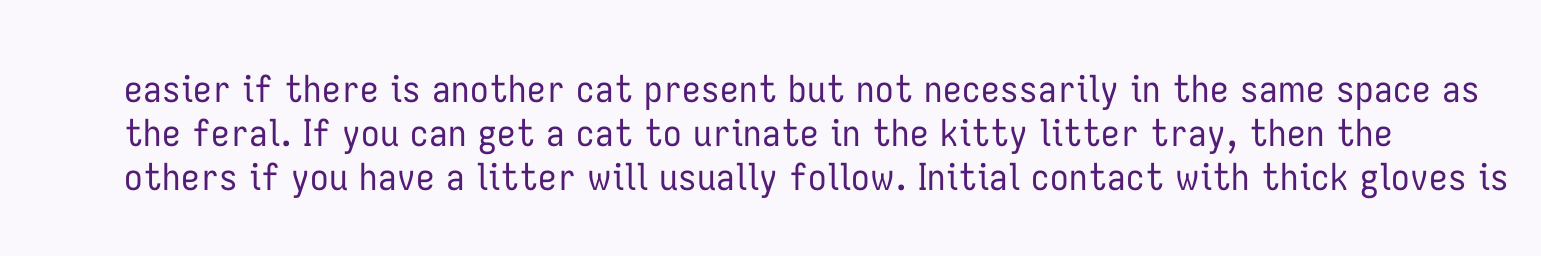easier if there is another cat present but not necessarily in the same space as the feral. If you can get a cat to urinate in the kitty litter tray, then the others if you have a litter will usually follow. Initial contact with thick gloves is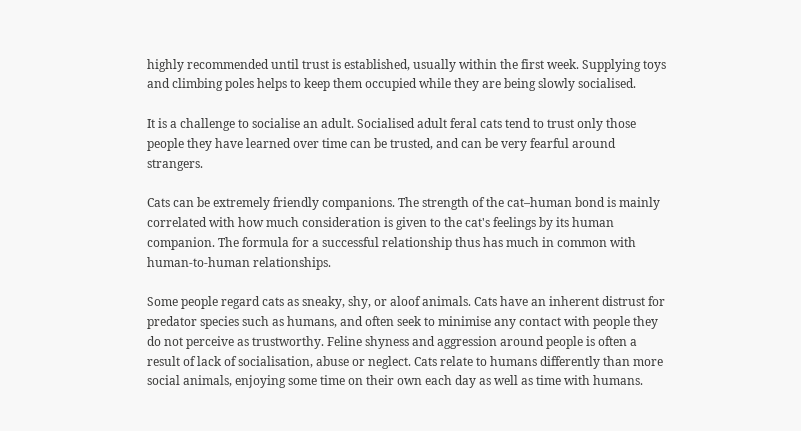highly recommended until trust is established, usually within the first week. Supplying toys and climbing poles helps to keep them occupied while they are being slowly socialised.

It is a challenge to socialise an adult. Socialised adult feral cats tend to trust only those people they have learned over time can be trusted, and can be very fearful around strangers.

Cats can be extremely friendly companions. The strength of the cat–human bond is mainly correlated with how much consideration is given to the cat's feelings by its human companion. The formula for a successful relationship thus has much in common with human-to-human relationships.

Some people regard cats as sneaky, shy, or aloof animals. Cats have an inherent distrust for predator species such as humans, and often seek to minimise any contact with people they do not perceive as trustworthy. Feline shyness and aggression around people is often a result of lack of socialisation, abuse or neglect. Cats relate to humans differently than more social animals, enjoying some time on their own each day as well as time with humans.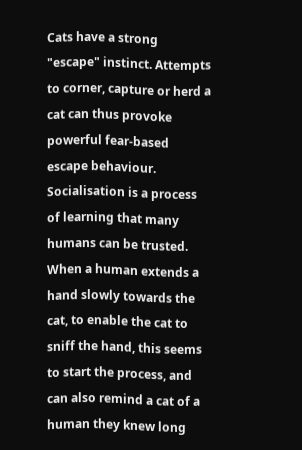Cats have a strong "escape" instinct. Attempts to corner, capture or herd a cat can thus provoke powerful fear-based escape behaviour. Socialisation is a process of learning that many humans can be trusted. When a human extends a hand slowly towards the cat, to enable the cat to sniff the hand, this seems to start the process, and can also remind a cat of a human they knew long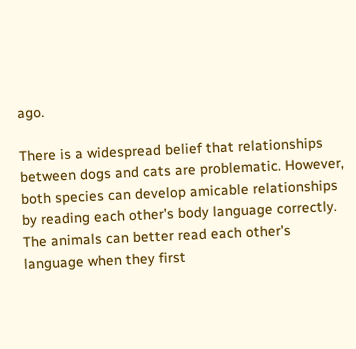ago.

There is a widespread belief that relationships between dogs and cats are problematic. However, both species can develop amicable relationships by reading each other's body language correctly. The animals can better read each other's language when they first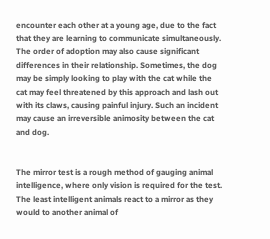encounter each other at a young age, due to the fact that they are learning to communicate simultaneously. The order of adoption may also cause significant differences in their relationship. Sometimes, the dog may be simply looking to play with the cat while the cat may feel threatened by this approach and lash out with its claws, causing painful injury. Such an incident may cause an irreversible animosity between the cat and dog.


The mirror test is a rough method of gauging animal intelligence, where only vision is required for the test. The least intelligent animals react to a mirror as they would to another animal of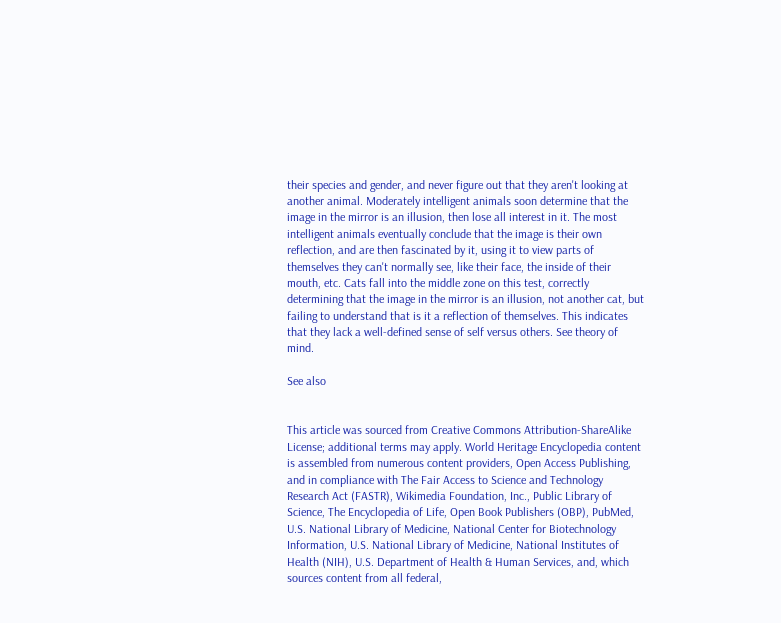their species and gender, and never figure out that they aren't looking at another animal. Moderately intelligent animals soon determine that the image in the mirror is an illusion, then lose all interest in it. The most intelligent animals eventually conclude that the image is their own reflection, and are then fascinated by it, using it to view parts of themselves they can't normally see, like their face, the inside of their mouth, etc. Cats fall into the middle zone on this test, correctly determining that the image in the mirror is an illusion, not another cat, but failing to understand that is it a reflection of themselves. This indicates that they lack a well-defined sense of self versus others. See theory of mind.

See also


This article was sourced from Creative Commons Attribution-ShareAlike License; additional terms may apply. World Heritage Encyclopedia content is assembled from numerous content providers, Open Access Publishing, and in compliance with The Fair Access to Science and Technology Research Act (FASTR), Wikimedia Foundation, Inc., Public Library of Science, The Encyclopedia of Life, Open Book Publishers (OBP), PubMed, U.S. National Library of Medicine, National Center for Biotechnology Information, U.S. National Library of Medicine, National Institutes of Health (NIH), U.S. Department of Health & Human Services, and, which sources content from all federal,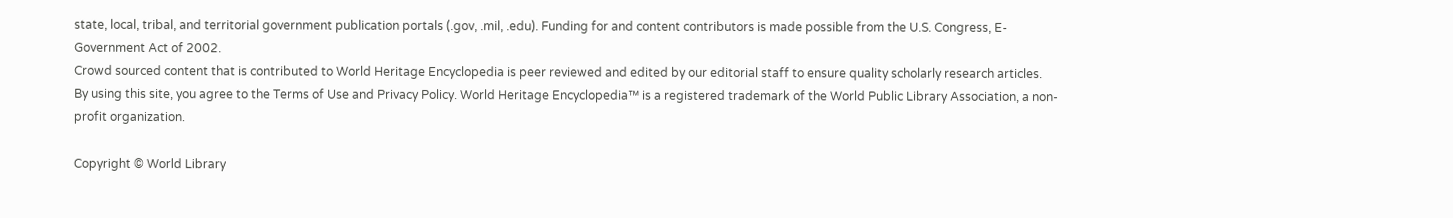state, local, tribal, and territorial government publication portals (.gov, .mil, .edu). Funding for and content contributors is made possible from the U.S. Congress, E-Government Act of 2002.
Crowd sourced content that is contributed to World Heritage Encyclopedia is peer reviewed and edited by our editorial staff to ensure quality scholarly research articles.
By using this site, you agree to the Terms of Use and Privacy Policy. World Heritage Encyclopedia™ is a registered trademark of the World Public Library Association, a non-profit organization.

Copyright © World Library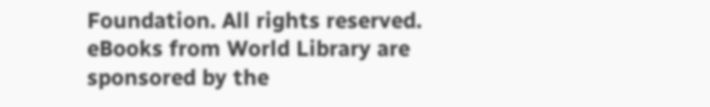Foundation. All rights reserved. eBooks from World Library are sponsored by the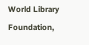World Library Foundation,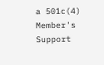a 501c(4) Member's Support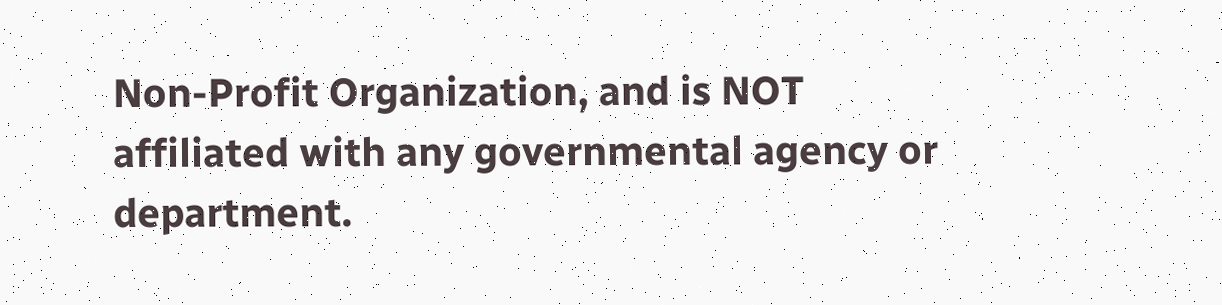Non-Profit Organization, and is NOT affiliated with any governmental agency or department.